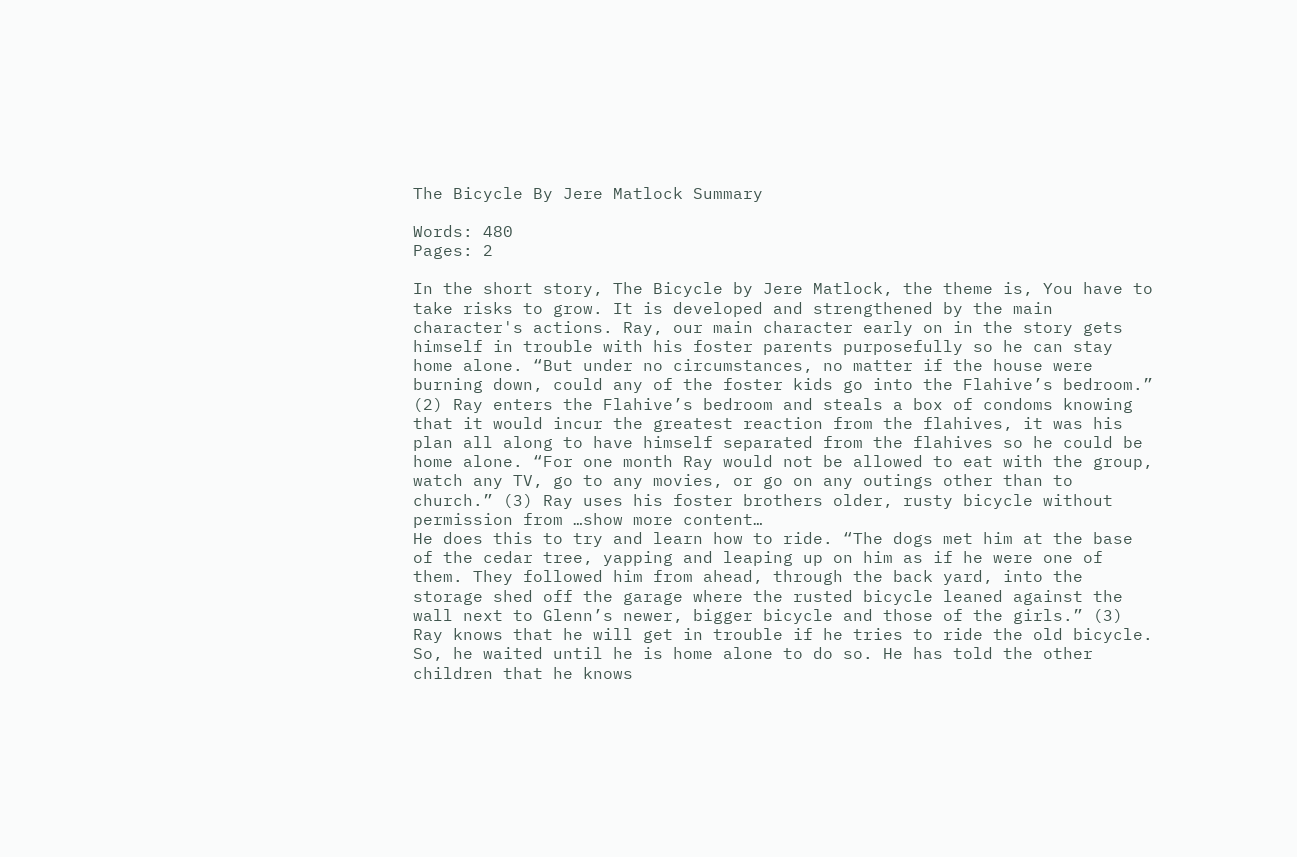The Bicycle By Jere Matlock Summary

Words: 480
Pages: 2

In the short story, The Bicycle by Jere Matlock, the theme is, You have to take risks to grow. It is developed and strengthened by the main character's actions. Ray, our main character early on in the story gets himself in trouble with his foster parents purposefully so he can stay home alone. “But under no circumstances, no matter if the house were burning down, could any of the foster kids go into the Flahive’s bedroom.” (2) Ray enters the Flahive’s bedroom and steals a box of condoms knowing that it would incur the greatest reaction from the flahives, it was his plan all along to have himself separated from the flahives so he could be home alone. “For one month Ray would not be allowed to eat with the group, watch any TV, go to any movies, or go on any outings other than to church.” (3) Ray uses his foster brothers older, rusty bicycle without permission from …show more content…
He does this to try and learn how to ride. “The dogs met him at the base of the cedar tree, yapping and leaping up on him as if he were one of them. They followed him from ahead, through the back yard, into the storage shed off the garage where the rusted bicycle leaned against the wall next to Glenn’s newer, bigger bicycle and those of the girls.” (3) Ray knows that he will get in trouble if he tries to ride the old bicycle. So, he waited until he is home alone to do so. He has told the other children that he knows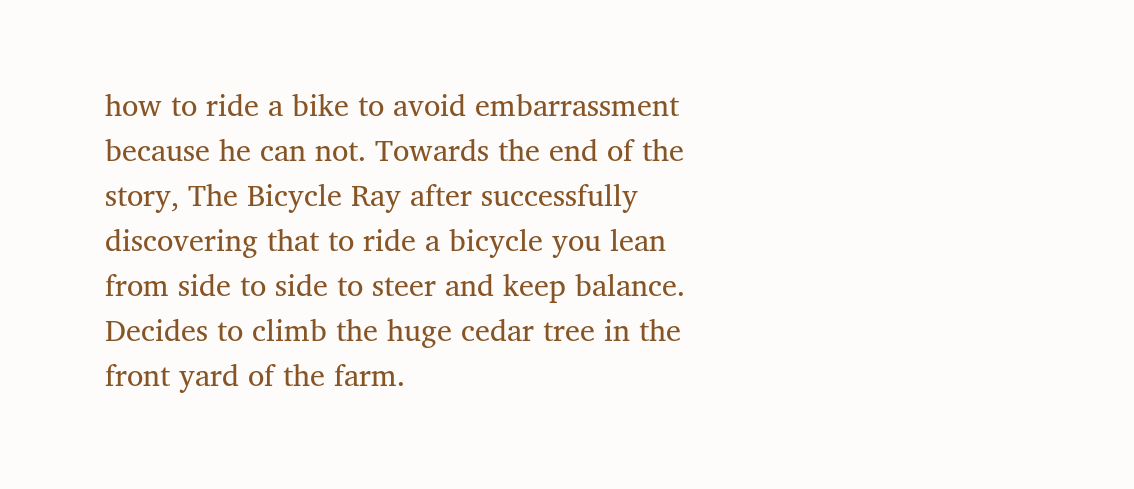how to ride a bike to avoid embarrassment because he can not. Towards the end of the story, The Bicycle Ray after successfully discovering that to ride a bicycle you lean from side to side to steer and keep balance. Decides to climb the huge cedar tree in the front yard of the farm.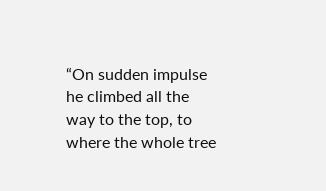“On sudden impulse he climbed all the way to the top, to where the whole tree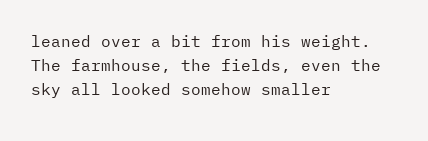leaned over a bit from his weight. The farmhouse, the fields, even the sky all looked somehow smaller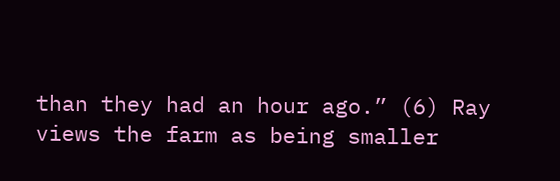than they had an hour ago.” (6) Ray views the farm as being smaller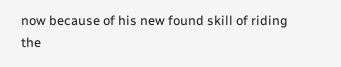now because of his new found skill of riding the